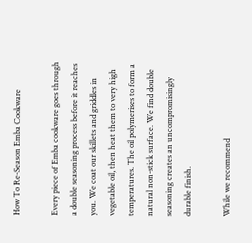How To Re-Season Emba Cookware

Every piece of Emba cookware goes through a double seasoning process before it reaches you. We coat our skillets and griddles in vegetable oil, then heat them to very high temperatures. The oil polymerises to form a natural non-stick surface. We find double seasoning creates an uncompromisingly durable finish.

While we recommend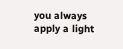you always apply a light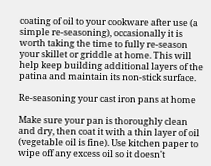coating of oil to your cookware after use (a simple re-seasoning), occasionally it is worth taking the time to fully re-season your skillet or griddle at home. This will help keep building additional layers of the patina and maintain its non-stick surface.

Re-seasoning your cast iron pans at home

Make sure your pan is thoroughly clean and dry, then coat it with a thin layer of oil (vegetable oil is fine). Use kitchen paper to wipe off any excess oil so it doesn't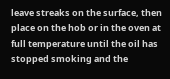leave streaks on the surface, then place on the hob or in the oven at full temperature until the oil has stopped smoking and the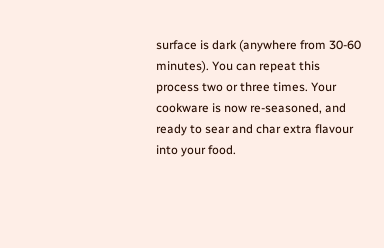surface is dark (anywhere from 30-60 minutes). You can repeat this process two or three times. Your cookware is now re-seasoned, and ready to sear and char extra flavour into your food.